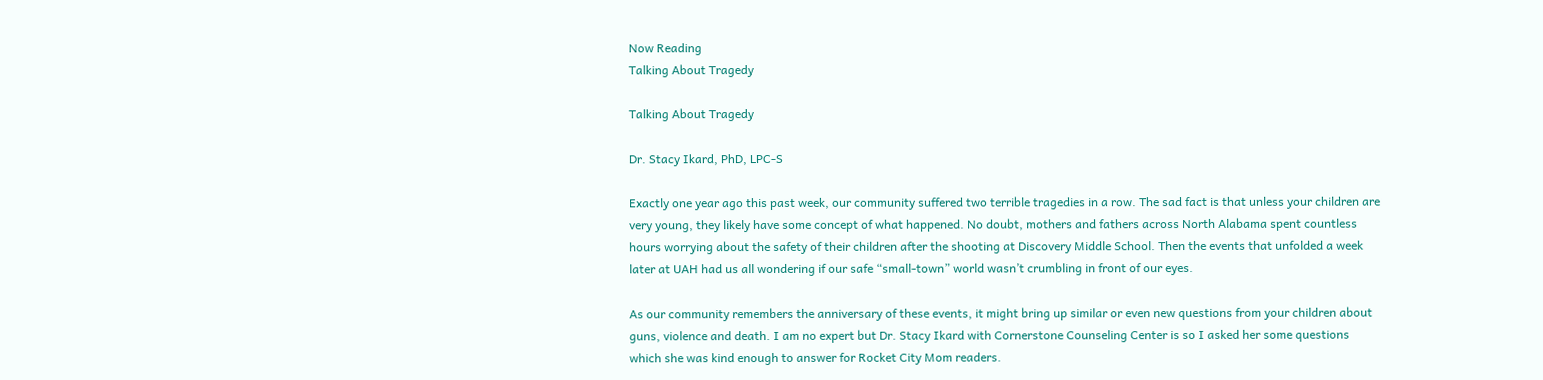Now Reading
Talking About Tragedy

Talking About Tragedy

Dr. Stacy Ikard, PhD, LPC-S

Exactly one year ago this past week, our community suffered two terrible tragedies in a row. The sad fact is that unless your children are very young, they likely have some concept of what happened. No doubt, mothers and fathers across North Alabama spent countless hours worrying about the safety of their children after the shooting at Discovery Middle School. Then the events that unfolded a week later at UAH had us all wondering if our safe “small-town” world wasn’t crumbling in front of our eyes.

As our community remembers the anniversary of these events, it might bring up similar or even new questions from your children about guns, violence and death. I am no expert but Dr. Stacy Ikard with Cornerstone Counseling Center is so I asked her some questions which she was kind enough to answer for Rocket City Mom readers.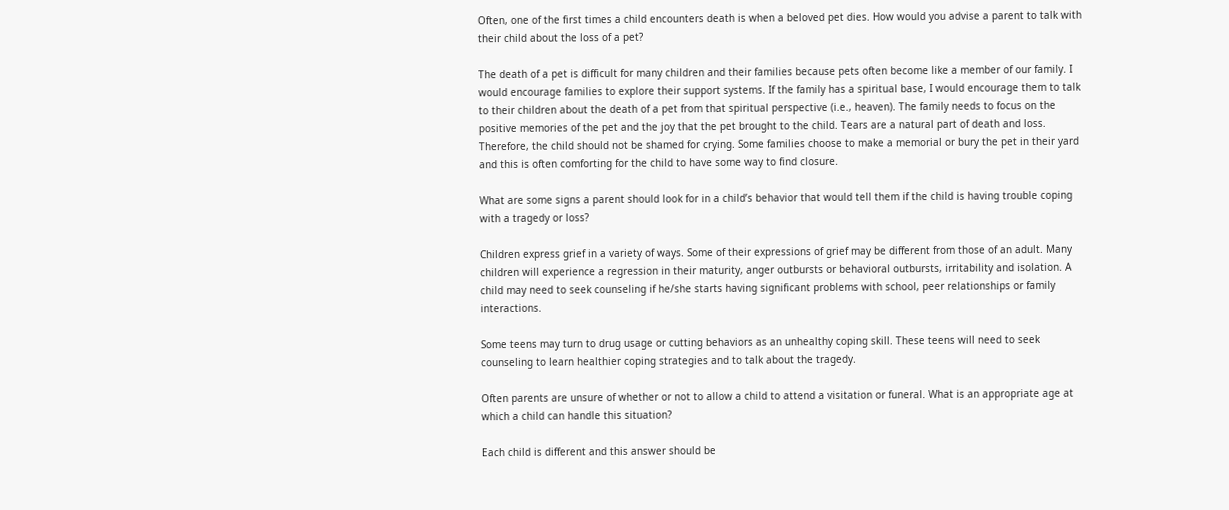Often, one of the first times a child encounters death is when a beloved pet dies. How would you advise a parent to talk with their child about the loss of a pet?

The death of a pet is difficult for many children and their families because pets often become like a member of our family. I would encourage families to explore their support systems. If the family has a spiritual base, I would encourage them to talk to their children about the death of a pet from that spiritual perspective (i.e., heaven). The family needs to focus on the positive memories of the pet and the joy that the pet brought to the child. Tears are a natural part of death and loss. Therefore, the child should not be shamed for crying. Some families choose to make a memorial or bury the pet in their yard and this is often comforting for the child to have some way to find closure.

What are some signs a parent should look for in a child’s behavior that would tell them if the child is having trouble coping with a tragedy or loss?

Children express grief in a variety of ways. Some of their expressions of grief may be different from those of an adult. Many children will experience a regression in their maturity, anger outbursts or behavioral outbursts, irritability and isolation. A child may need to seek counseling if he/she starts having significant problems with school, peer relationships or family interactions.

Some teens may turn to drug usage or cutting behaviors as an unhealthy coping skill. These teens will need to seek counseling to learn healthier coping strategies and to talk about the tragedy.

Often parents are unsure of whether or not to allow a child to attend a visitation or funeral. What is an appropriate age at which a child can handle this situation?

Each child is different and this answer should be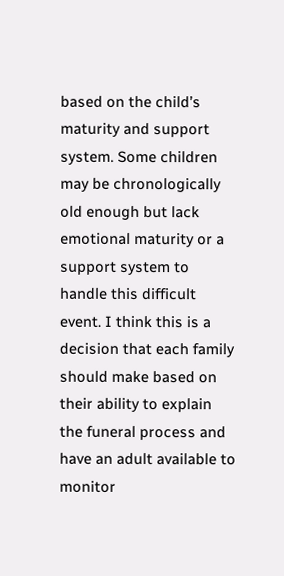based on the child’s maturity and support system. Some children may be chronologically old enough but lack emotional maturity or a support system to handle this difficult event. I think this is a decision that each family should make based on their ability to explain the funeral process and have an adult available to monitor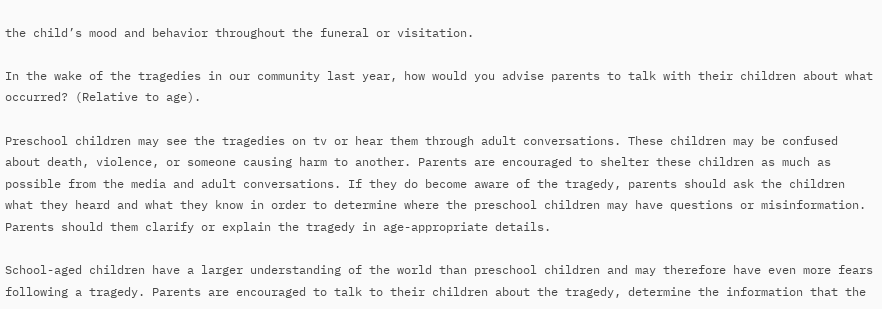the child’s mood and behavior throughout the funeral or visitation.

In the wake of the tragedies in our community last year, how would you advise parents to talk with their children about what occurred? (Relative to age).

Preschool children may see the tragedies on tv or hear them through adult conversations. These children may be confused about death, violence, or someone causing harm to another. Parents are encouraged to shelter these children as much as possible from the media and adult conversations. If they do become aware of the tragedy, parents should ask the children what they heard and what they know in order to determine where the preschool children may have questions or misinformation. Parents should them clarify or explain the tragedy in age-appropriate details.

School-aged children have a larger understanding of the world than preschool children and may therefore have even more fears following a tragedy. Parents are encouraged to talk to their children about the tragedy, determine the information that the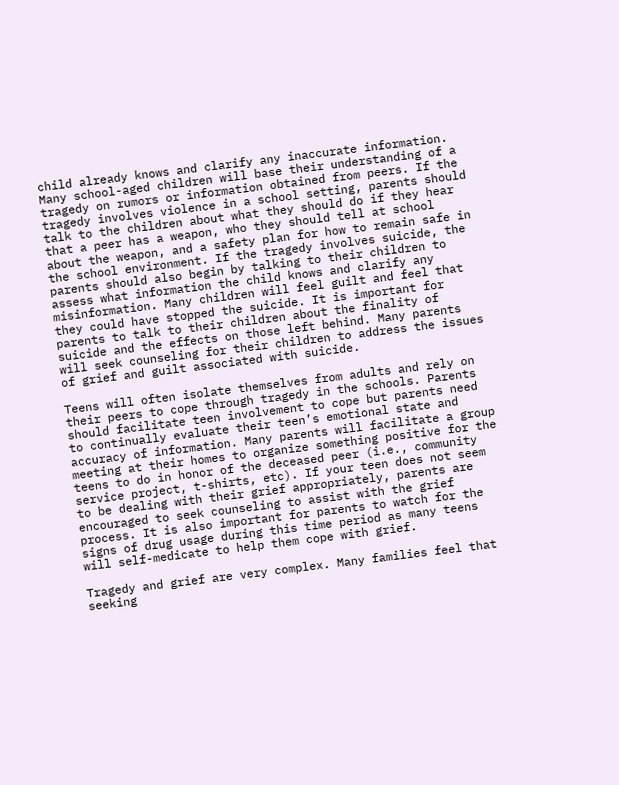child already knows and clarify any inaccurate information. Many school-aged children will base their understanding of a tragedy on rumors or information obtained from peers. If the tragedy involves violence in a school setting, parents should talk to the children about what they should do if they hear that a peer has a weapon, who they should tell at school about the weapon, and a safety plan for how to remain safe in the school environment. If the tragedy involves suicide, the parents should also begin by talking to their children to assess what information the child knows and clarify any misinformation. Many children will feel guilt and feel that they could have stopped the suicide. It is important for parents to talk to their children about the finality of suicide and the effects on those left behind. Many parents will seek counseling for their children to address the issues of grief and guilt associated with suicide.

Teens will often isolate themselves from adults and rely on their peers to cope through tragedy in the schools. Parents should facilitate teen involvement to cope but parents need to continually evaluate their teen’s emotional state and accuracy of information. Many parents will facilitate a group meeting at their homes to organize something positive for the teens to do in honor of the deceased peer (i.e., community service project, t-shirts, etc). If your teen does not seem to be dealing with their grief appropriately, parents are encouraged to seek counseling to assist with the grief process. It is also important for parents to watch for the signs of drug usage during this time period as many teens will self-medicate to help them cope with grief.

Tragedy and grief are very complex. Many families feel that seeking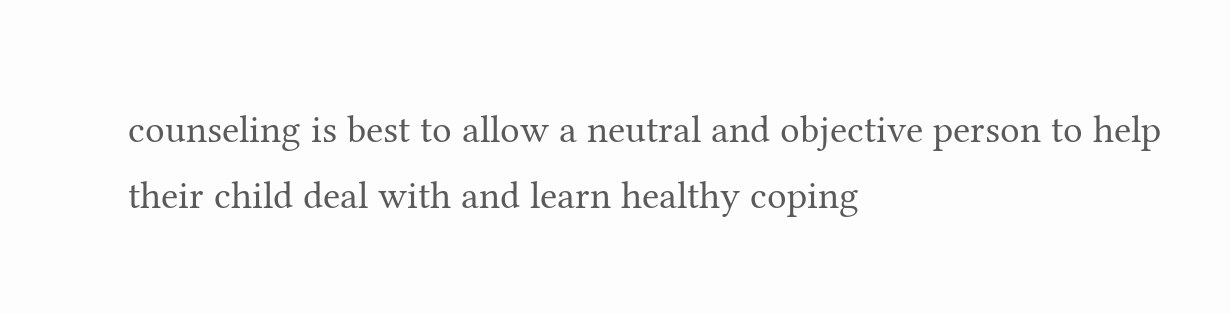counseling is best to allow a neutral and objective person to help their child deal with and learn healthy coping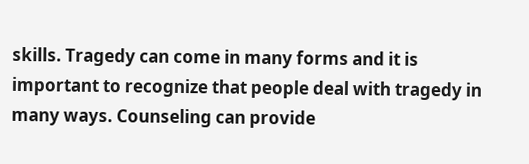skills. Tragedy can come in many forms and it is important to recognize that people deal with tragedy in many ways. Counseling can provide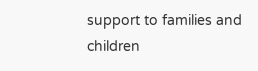support to families and children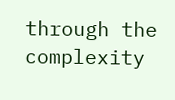through the complexity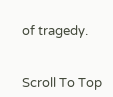of tragedy.


Scroll To Top